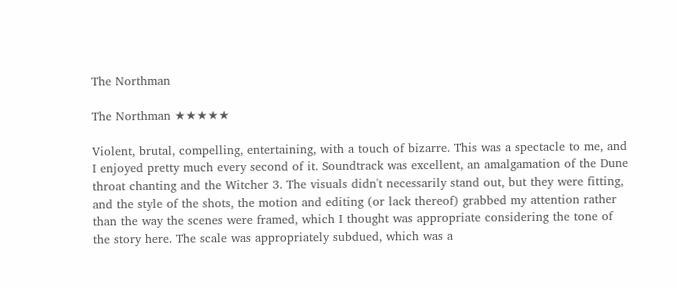The Northman

The Northman ★★★★★

Violent, brutal, compelling, entertaining, with a touch of bizarre. This was a spectacle to me, and I enjoyed pretty much every second of it. Soundtrack was excellent, an amalgamation of the Dune throat chanting and the Witcher 3. The visuals didn't necessarily stand out, but they were fitting, and the style of the shots, the motion and editing (or lack thereof) grabbed my attention rather than the way the scenes were framed, which I thought was appropriate considering the tone of the story here. The scale was appropriately subdued, which was a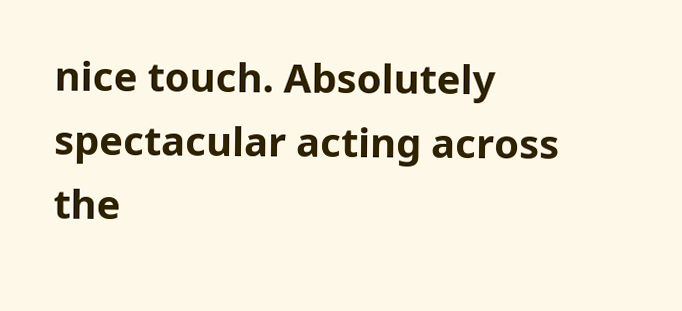nice touch. Absolutely spectacular acting across the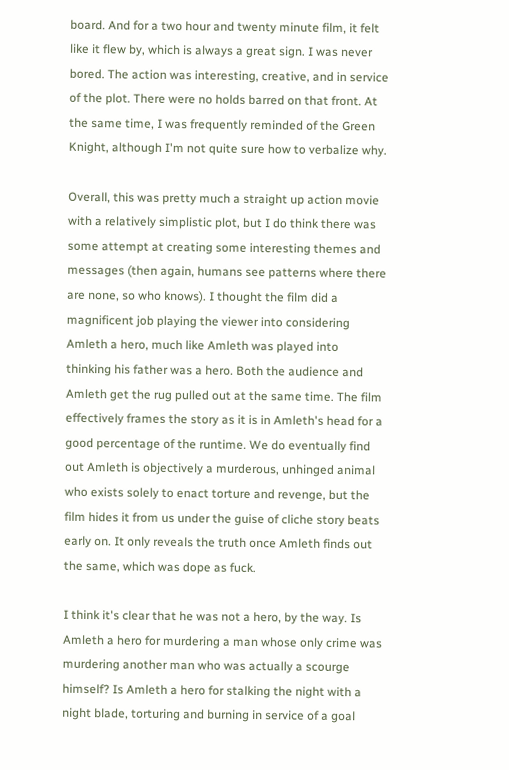board. And for a two hour and twenty minute film, it felt like it flew by, which is always a great sign. I was never bored. The action was interesting, creative, and in service of the plot. There were no holds barred on that front. At the same time, I was frequently reminded of the Green Knight, although I'm not quite sure how to verbalize why.

Overall, this was pretty much a straight up action movie with a relatively simplistic plot, but I do think there was some attempt at creating some interesting themes and messages (then again, humans see patterns where there are none, so who knows). I thought the film did a magnificent job playing the viewer into considering Amleth a hero, much like Amleth was played into thinking his father was a hero. Both the audience and Amleth get the rug pulled out at the same time. The film effectively frames the story as it is in Amleth's head for a good percentage of the runtime. We do eventually find out Amleth is objectively a murderous, unhinged animal who exists solely to enact torture and revenge, but the film hides it from us under the guise of cliche story beats early on. It only reveals the truth once Amleth finds out the same, which was dope as fuck.

I think it's clear that he was not a hero, by the way. Is Amleth a hero for murdering a man whose only crime was murdering another man who was actually a scourge himself? Is Amleth a hero for stalking the night with a night blade, torturing and burning in service of a goal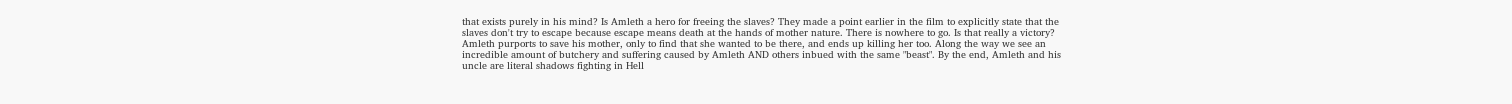that exists purely in his mind? Is Amleth a hero for freeing the slaves? They made a point earlier in the film to explicitly state that the slaves don't try to escape because escape means death at the hands of mother nature. There is nowhere to go. Is that really a victory? Amleth purports to save his mother, only to find that she wanted to be there, and ends up killing her too. Along the way we see an incredible amount of butchery and suffering caused by Amleth AND others inbued with the same "beast". By the end, Amleth and his uncle are literal shadows fighting in Hell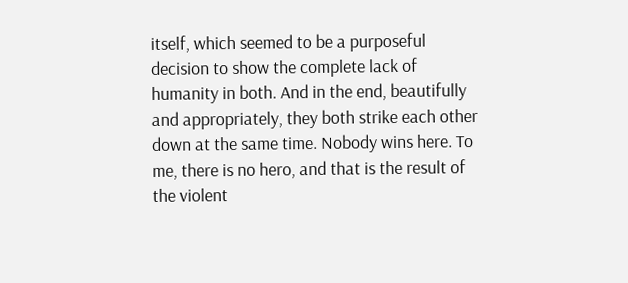itself, which seemed to be a purposeful decision to show the complete lack of humanity in both. And in the end, beautifully and appropriately, they both strike each other down at the same time. Nobody wins here. To me, there is no hero, and that is the result of the violent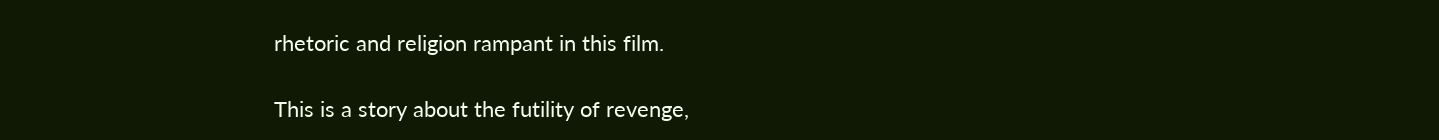rhetoric and religion rampant in this film.

This is a story about the futility of revenge,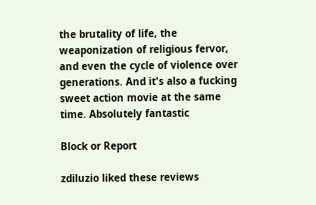the brutality of life, the weaponization of religious fervor, and even the cycle of violence over generations. And it's also a fucking sweet action movie at the same time. Absolutely fantastic

Block or Report

zdiluzio liked these reviews